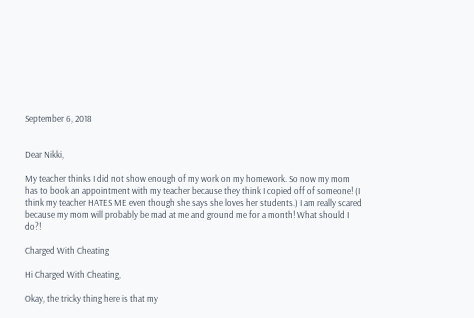September 6, 2018


Dear Nikki,

My teacher thinks I did not show enough of my work on my homework. So now my mom has to book an appointment with my teacher because they think I copied off of someone! (I think my teacher HATES ME even though she says she loves her students.) I am really scared because my mom will probably be mad at me and ground me for a month! What should I do?!

Charged With Cheating

Hi Charged With Cheating,

Okay, the tricky thing here is that my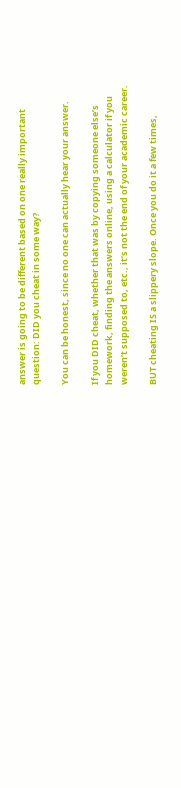answer is going to be different based on one really important question: DID you cheat in some way?

You can be honest, since no one can actually hear your answer.

If you DID cheat, whether that was by copying someone else’s homework, finding the answers online, using a calculator if you weren’t supposed to, etc., it’s not the end of your academic career.

BUT cheating IS a slippery slope. Once you do it a few times,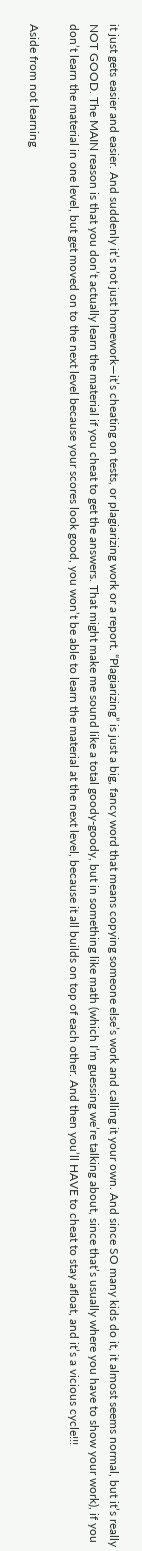it just gets easier and easier. And suddenly it’s not just homework—it’s cheating on tests, or plagiarizing work or a report. “Plagiarizing” is just a big, fancy word that means copying someone else’s work and calling it your own. And since SO many kids do it, it almost seems normal, but it’s really NOT GOOD. The MAIN reason is that you don’t actually learn the material if you cheat to get the answers. That might make me sound like a total goody-goody, but in something like math (which I’m guessing we’re talking about, since that’s usually where you have to show your work), if you don’t learn the material in one level, but get moved on to the next level because your scores look good, you won’t be able to learn the material at the next level, because it all builds on top of each other. And then you’ll HAVE to cheat to stay afloat, and it’s a vicious cycle!!!

Aside from not learning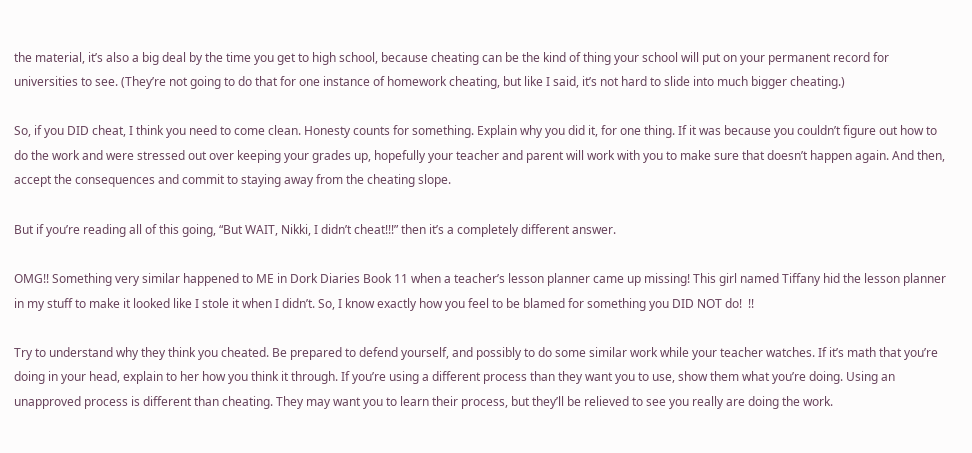the material, it’s also a big deal by the time you get to high school, because cheating can be the kind of thing your school will put on your permanent record for universities to see. (They’re not going to do that for one instance of homework cheating, but like I said, it’s not hard to slide into much bigger cheating.)

So, if you DID cheat, I think you need to come clean. Honesty counts for something. Explain why you did it, for one thing. If it was because you couldn’t figure out how to do the work and were stressed out over keeping your grades up, hopefully your teacher and parent will work with you to make sure that doesn’t happen again. And then, accept the consequences and commit to staying away from the cheating slope.

But if you’re reading all of this going, “But WAIT, Nikki, I didn’t cheat!!!” then it’s a completely different answer.

OMG!! Something very similar happened to ME in Dork Diaries Book 11 when a teacher’s lesson planner came up missing! This girl named Tiffany hid the lesson planner in my stuff to make it looked like I stole it when I didn’t. So, I know exactly how you feel to be blamed for something you DID NOT do!  !!

Try to understand why they think you cheated. Be prepared to defend yourself, and possibly to do some similar work while your teacher watches. If it’s math that you’re doing in your head, explain to her how you think it through. If you’re using a different process than they want you to use, show them what you’re doing. Using an unapproved process is different than cheating. They may want you to learn their process, but they’ll be relieved to see you really are doing the work.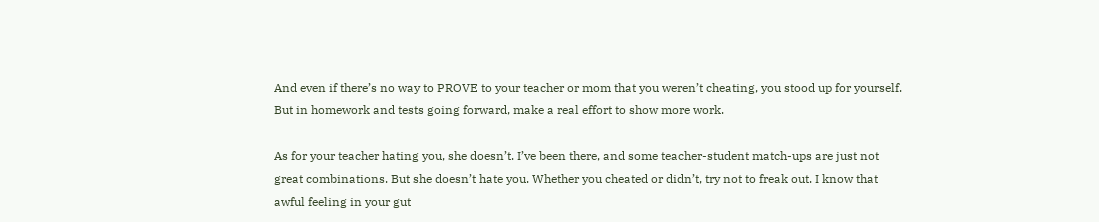And even if there’s no way to PROVE to your teacher or mom that you weren’t cheating, you stood up for yourself. But in homework and tests going forward, make a real effort to show more work.

As for your teacher hating you, she doesn’t. I’ve been there, and some teacher-student match-ups are just not great combinations. But she doesn’t hate you. Whether you cheated or didn’t, try not to freak out. I know that awful feeling in your gut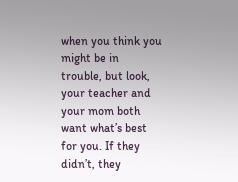when you think you might be in trouble, but look, your teacher and your mom both want what’s best for you. If they didn’t, they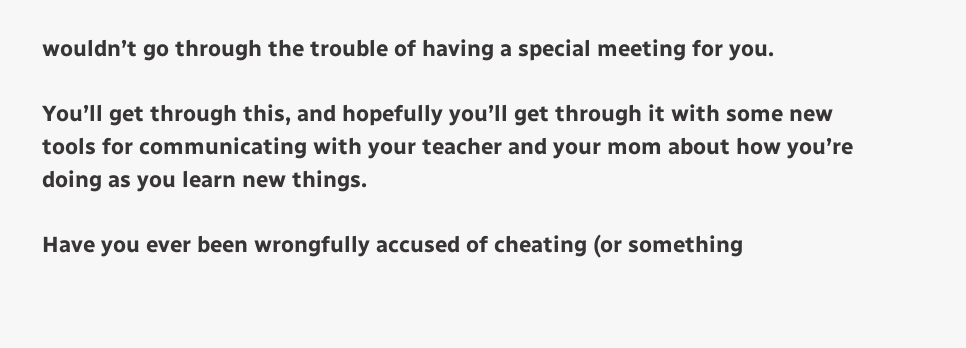wouldn’t go through the trouble of having a special meeting for you.

You’ll get through this, and hopefully you’ll get through it with some new tools for communicating with your teacher and your mom about how you’re doing as you learn new things.

Have you ever been wrongfully accused of cheating (or something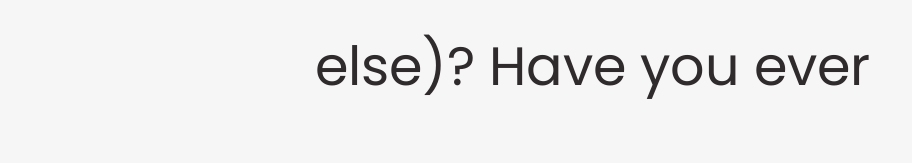else)? Have you ever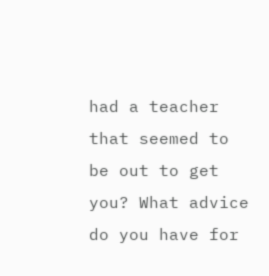had a teacher that seemed to be out to get you? What advice do you have for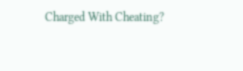Charged With Cheating?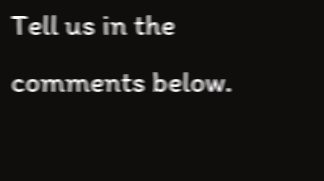Tell us in the comments below.